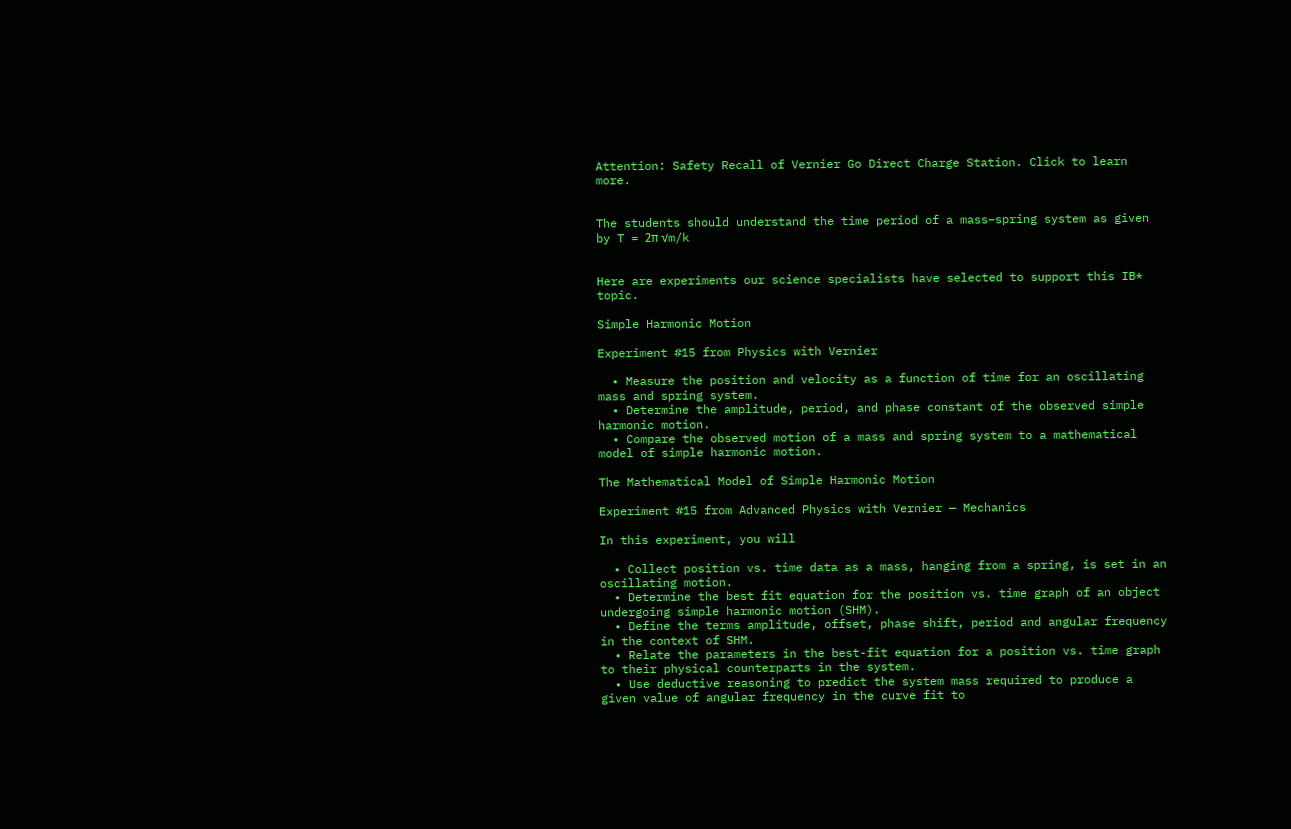Attention: Safety Recall of Vernier Go Direct Charge Station. Click to learn more.


The students should understand the time period of a mass–spring system as given by T = 2π √m/k


Here are experiments our science specialists have selected to support this IB* topic.

Simple Harmonic Motion

Experiment #15 from Physics with Vernier

  • Measure the position and velocity as a function of time for an oscillating mass and spring system.
  • Determine the amplitude, period, and phase constant of the observed simple harmonic motion.
  • Compare the observed motion of a mass and spring system to a mathematical model of simple harmonic motion.

The Mathematical Model of Simple Harmonic Motion

Experiment #15 from Advanced Physics with Vernier — Mechanics

In this experiment, you will

  • Collect position vs. time data as a mass, hanging from a spring, is set in an oscillating motion.
  • Determine the best fit equation for the position vs. time graph of an object undergoing simple harmonic motion (SHM).
  • Define the terms amplitude, offset, phase shift, period and angular frequency in the context of SHM.
  • Relate the parameters in the best-fit equation for a position vs. time graph to their physical counterparts in the system.
  • Use deductive reasoning to predict the system mass required to produce a given value of angular frequency in the curve fit to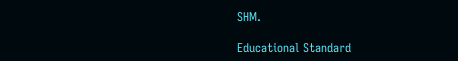SHM.

Educational Standard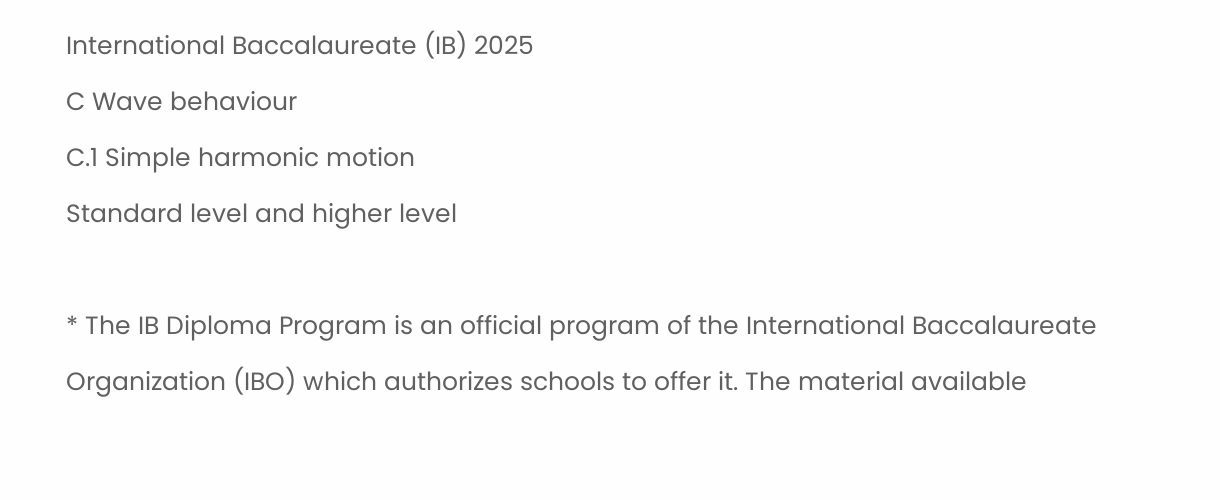International Baccalaureate (IB) 2025
C Wave behaviour
C.1 Simple harmonic motion
Standard level and higher level

* The IB Diploma Program is an official program of the International Baccalaureate Organization (IBO) which authorizes schools to offer it. The material available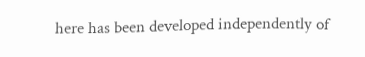here has been developed independently of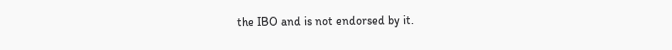the IBO and is not endorsed by it.